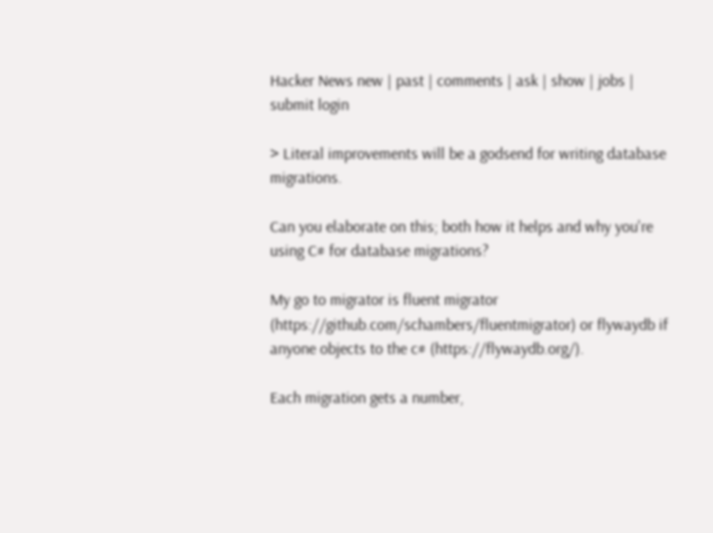Hacker News new | past | comments | ask | show | jobs | submit login

> Literal improvements will be a godsend for writing database migrations.

Can you elaborate on this; both how it helps and why you're using C# for database migrations?

My go to migrator is fluent migrator (https://github.com/schambers/fluentmigrator) or flywaydb if anyone objects to the c# (https://flywaydb.org/).

Each migration gets a number,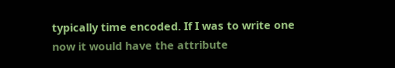typically time encoded. If I was to write one now it would have the attribute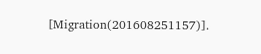[Migration(201608251157)].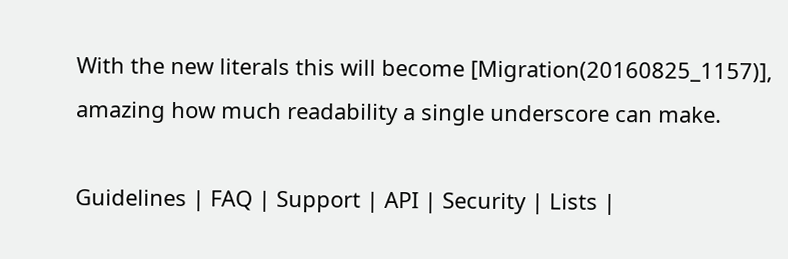With the new literals this will become [Migration(20160825_1157)], amazing how much readability a single underscore can make.

Guidelines | FAQ | Support | API | Security | Lists |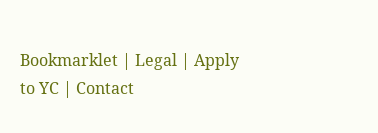Bookmarklet | Legal | Apply to YC | Contact